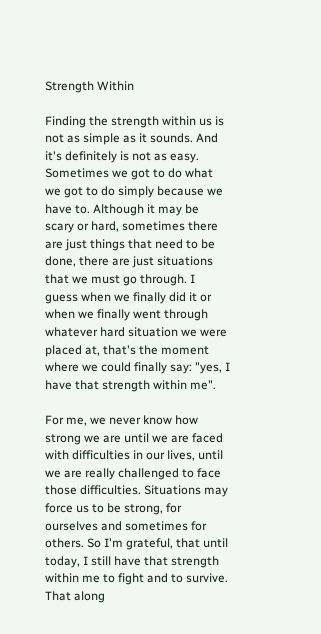Strength Within

Finding the strength within us is not as simple as it sounds. And it's definitely is not as easy. Sometimes we got to do what we got to do simply because we have to. Although it may be scary or hard, sometimes there are just things that need to be done, there are just situations that we must go through. I guess when we finally did it or when we finally went through whatever hard situation we were placed at, that's the moment where we could finally say: "yes, I have that strength within me".

For me, we never know how strong we are until we are faced with difficulties in our lives, until we are really challenged to face those difficulties. Situations may force us to be strong, for ourselves and sometimes for others. So I'm grateful, that until today, I still have that strength within me to fight and to survive. That along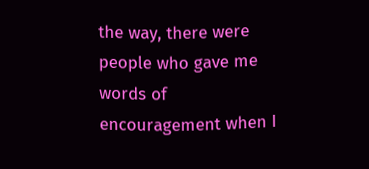the way, there were people who gave me words of encouragement when I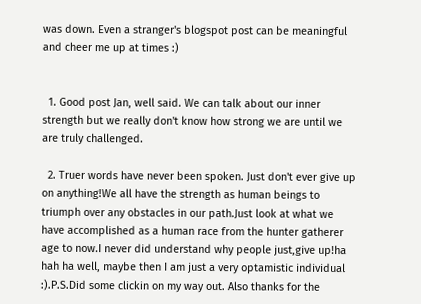was down. Even a stranger's blogspot post can be meaningful and cheer me up at times :)


  1. Good post Jan, well said. We can talk about our inner strength but we really don't know how strong we are until we are truly challenged.

  2. Truer words have never been spoken. Just don't ever give up on anything!We all have the strength as human beings to triumph over any obstacles in our path.Just look at what we have accomplished as a human race from the hunter gatherer age to now.I never did understand why people just,give up!ha hah ha well, maybe then I am just a very optamistic individual :).P.S.Did some clickin on my way out. Also thanks for the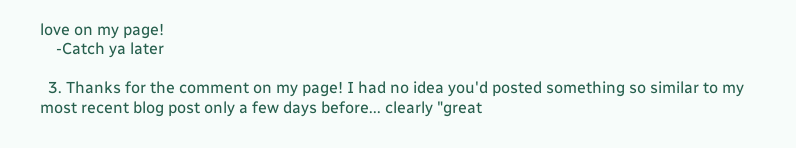love on my page!
    -Catch ya later

  3. Thanks for the comment on my page! I had no idea you'd posted something so similar to my most recent blog post only a few days before... clearly "great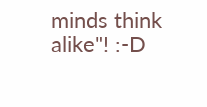minds think alike"! :-D